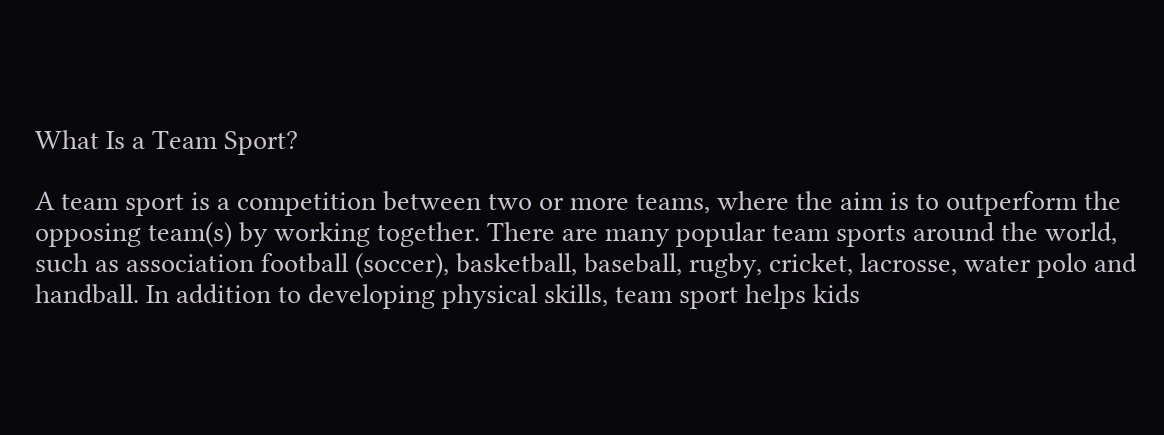What Is a Team Sport?

A team sport is a competition between two or more teams, where the aim is to outperform the opposing team(s) by working together. There are many popular team sports around the world, such as association football (soccer), basketball, baseball, rugby, cricket, lacrosse, water polo and handball. In addition to developing physical skills, team sport helps kids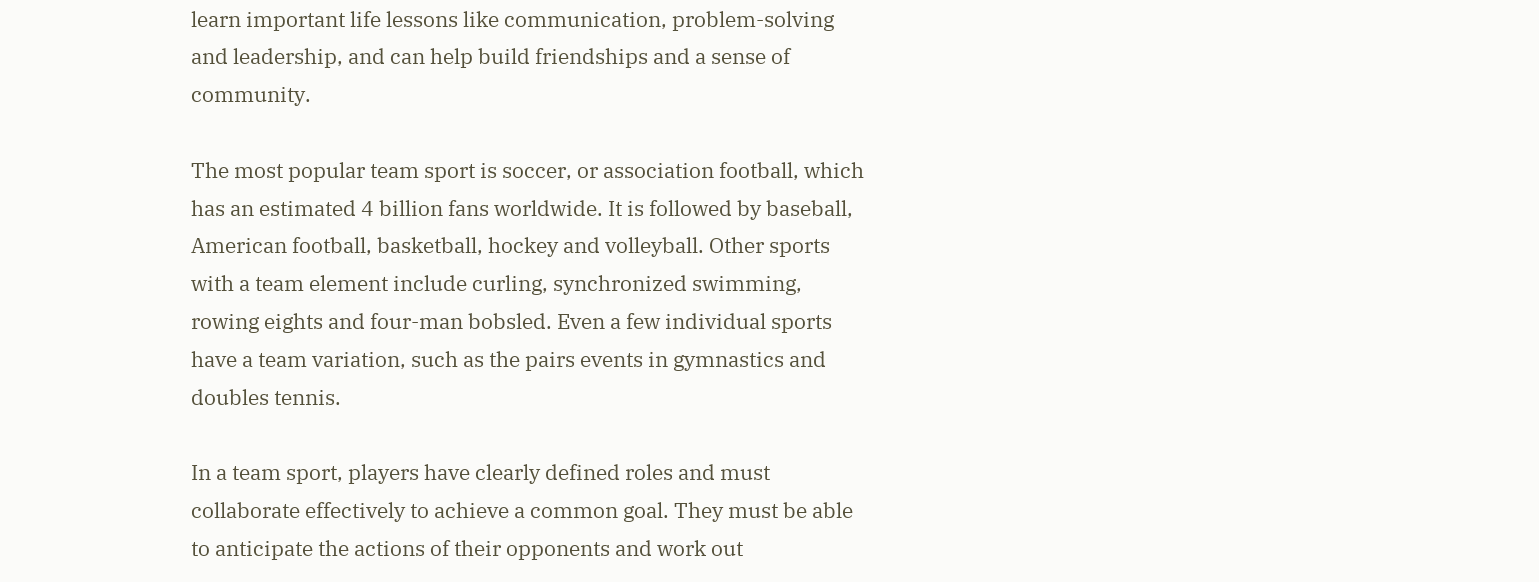learn important life lessons like communication, problem-solving and leadership, and can help build friendships and a sense of community.

The most popular team sport is soccer, or association football, which has an estimated 4 billion fans worldwide. It is followed by baseball, American football, basketball, hockey and volleyball. Other sports with a team element include curling, synchronized swimming, rowing eights and four-man bobsled. Even a few individual sports have a team variation, such as the pairs events in gymnastics and doubles tennis.

In a team sport, players have clearly defined roles and must collaborate effectively to achieve a common goal. They must be able to anticipate the actions of their opponents and work out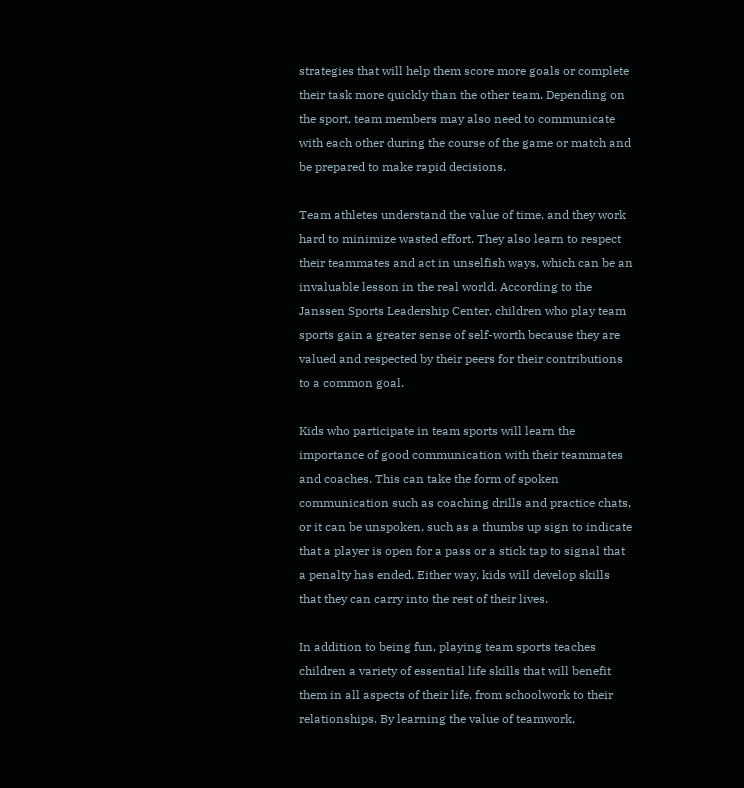strategies that will help them score more goals or complete their task more quickly than the other team. Depending on the sport, team members may also need to communicate with each other during the course of the game or match and be prepared to make rapid decisions.

Team athletes understand the value of time, and they work hard to minimize wasted effort. They also learn to respect their teammates and act in unselfish ways, which can be an invaluable lesson in the real world. According to the Janssen Sports Leadership Center, children who play team sports gain a greater sense of self-worth because they are valued and respected by their peers for their contributions to a common goal.

Kids who participate in team sports will learn the importance of good communication with their teammates and coaches. This can take the form of spoken communication such as coaching drills and practice chats, or it can be unspoken, such as a thumbs up sign to indicate that a player is open for a pass or a stick tap to signal that a penalty has ended. Either way, kids will develop skills that they can carry into the rest of their lives.

In addition to being fun, playing team sports teaches children a variety of essential life skills that will benefit them in all aspects of their life, from schoolwork to their relationships. By learning the value of teamwork,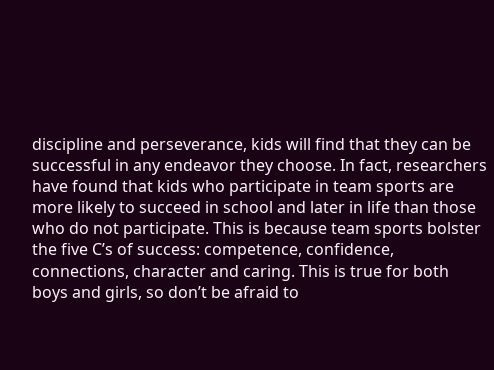discipline and perseverance, kids will find that they can be successful in any endeavor they choose. In fact, researchers have found that kids who participate in team sports are more likely to succeed in school and later in life than those who do not participate. This is because team sports bolster the five C’s of success: competence, confidence, connections, character and caring. This is true for both boys and girls, so don’t be afraid to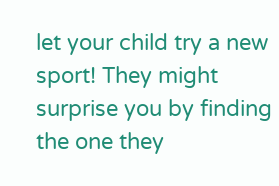let your child try a new sport! They might surprise you by finding the one they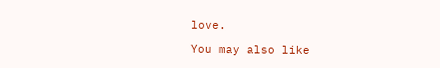love.

You may also like